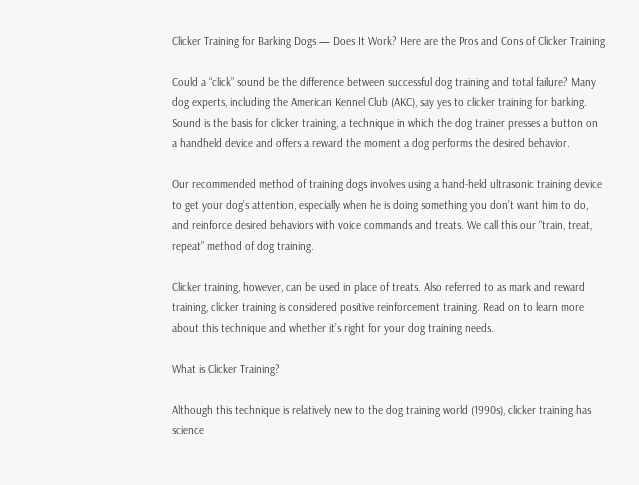Clicker Training for Barking Dogs — Does It Work? Here are the Pros and Cons of Clicker Training

Could a “click” sound be the difference between successful dog training and total failure? Many dog experts, including the American Kennel Club (AKC), say yes to clicker training for barking. Sound is the basis for clicker training, a technique in which the dog trainer presses a button on a handheld device and offers a reward the moment a dog performs the desired behavior.

Our recommended method of training dogs involves using a hand-held ultrasonic training device to get your dog’s attention, especially when he is doing something you don’t want him to do, and reinforce desired behaviors with voice commands and treats. We call this our “train, treat, repeat” method of dog training.

Clicker training, however, can be used in place of treats. Also referred to as mark and reward training, clicker training is considered positive reinforcement training. Read on to learn more about this technique and whether it’s right for your dog training needs.

What is Clicker Training?

Although this technique is relatively new to the dog training world (1990s), clicker training has science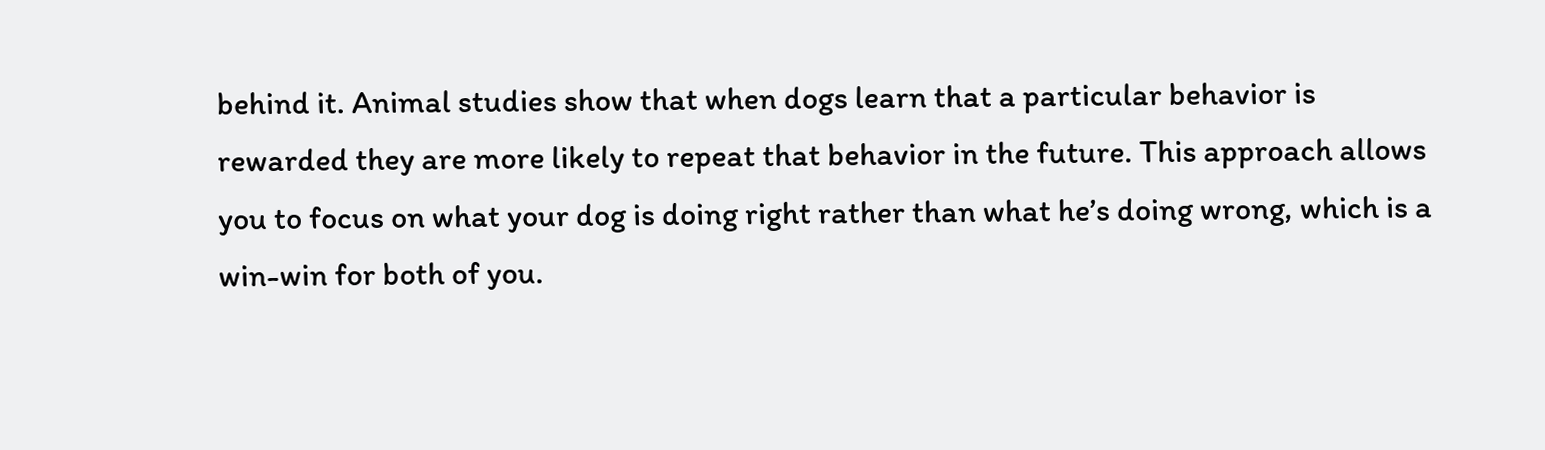behind it. Animal studies show that when dogs learn that a particular behavior is rewarded they are more likely to repeat that behavior in the future. This approach allows you to focus on what your dog is doing right rather than what he’s doing wrong, which is a win-win for both of you.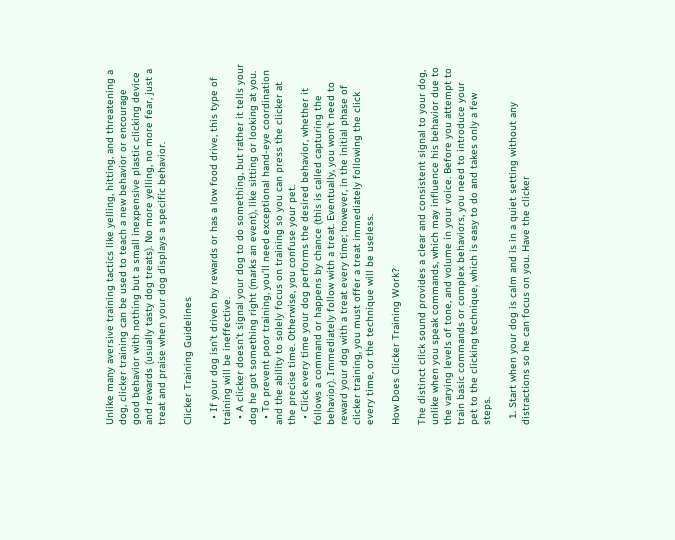Unlike many aversive training tactics like yelling, hitting, and threatening a dog, clicker training can be used to teach a new behavior or encourage good behavior with nothing but a small inexpensive plastic clicking device and rewards (usually tasty dog treats). No more yelling, no more fear, just a treat and praise when your dog displays a specific behavior.

Clicker Training Guidelines

  • If your dog isn’t driven by rewards or has a low food drive, this type of training will be ineffective.
  • A clicker doesn’t signal your dog to do something, but rather it tells your dog he got something right (marks an event), like sitting or looking at you.
  • To prevent poor training, you’ll need exceptional hand-eye coordination and the ability to solely focus on training so you can press the clicker at the precise time. Otherwise, you confuse your pet.
  • Click every time your dog performs the desired behavior, whether it follows a command or happens by chance (this is called capturing the behavior). Immediately follow with a treat. Eventually, you won’t need to reward your dog with a treat every time; however, in the initial phase of clicker training, you must offer a treat immediately following the click every time, or the technique will be useless.

How Does Clicker Training Work?

The distinct click sound provides a clear and consistent signal to your dog, unlike when you speak commands, which may influence his behavior due to the varying levels of tone, and volume in your voice. Before you attempt to train basic commands or complex behaviors, you need to introduce your pet to the clicking technique, which is easy to do and takes only a few steps.

  1. Start when your dog is calm and is in a quiet setting without any distractions so he can focus on you. Have the clicker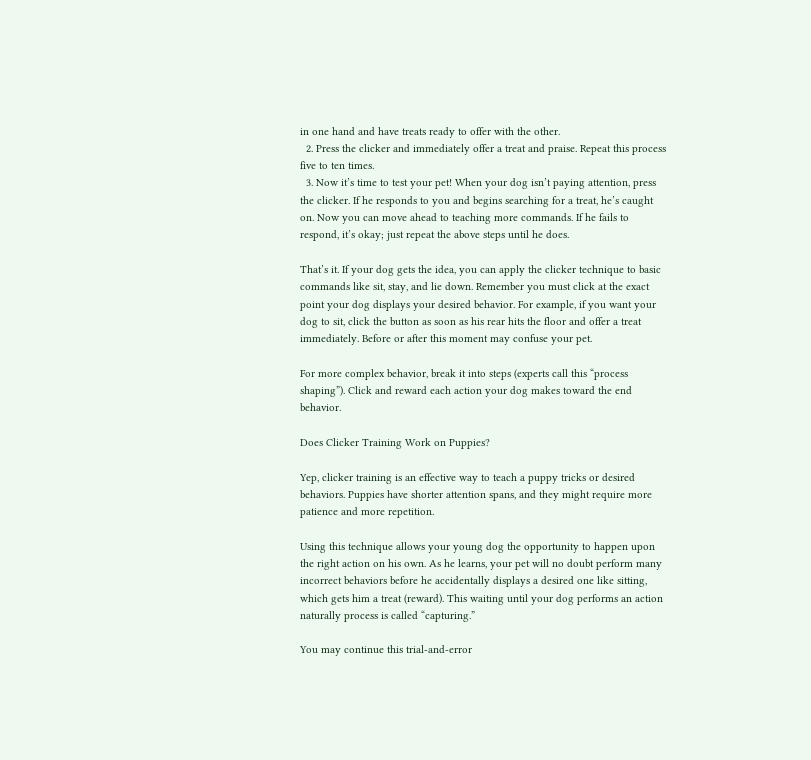in one hand and have treats ready to offer with the other.
  2. Press the clicker and immediately offer a treat and praise. Repeat this process five to ten times.
  3. Now it’s time to test your pet! When your dog isn’t paying attention, press the clicker. If he responds to you and begins searching for a treat, he’s caught on. Now you can move ahead to teaching more commands. If he fails to respond, it’s okay; just repeat the above steps until he does.

That’s it. If your dog gets the idea, you can apply the clicker technique to basic commands like sit, stay, and lie down. Remember you must click at the exact point your dog displays your desired behavior. For example, if you want your dog to sit, click the button as soon as his rear hits the floor and offer a treat immediately. Before or after this moment may confuse your pet.

For more complex behavior, break it into steps (experts call this “process shaping”). Click and reward each action your dog makes toward the end behavior.

Does Clicker Training Work on Puppies?

Yep, clicker training is an effective way to teach a puppy tricks or desired behaviors. Puppies have shorter attention spans, and they might require more patience and more repetition.

Using this technique allows your young dog the opportunity to happen upon the right action on his own. As he learns, your pet will no doubt perform many incorrect behaviors before he accidentally displays a desired one like sitting, which gets him a treat (reward). This waiting until your dog performs an action naturally process is called “capturing.”

You may continue this trial-and-error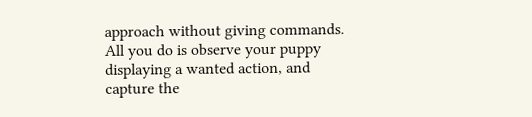approach without giving commands. All you do is observe your puppy displaying a wanted action, and capture the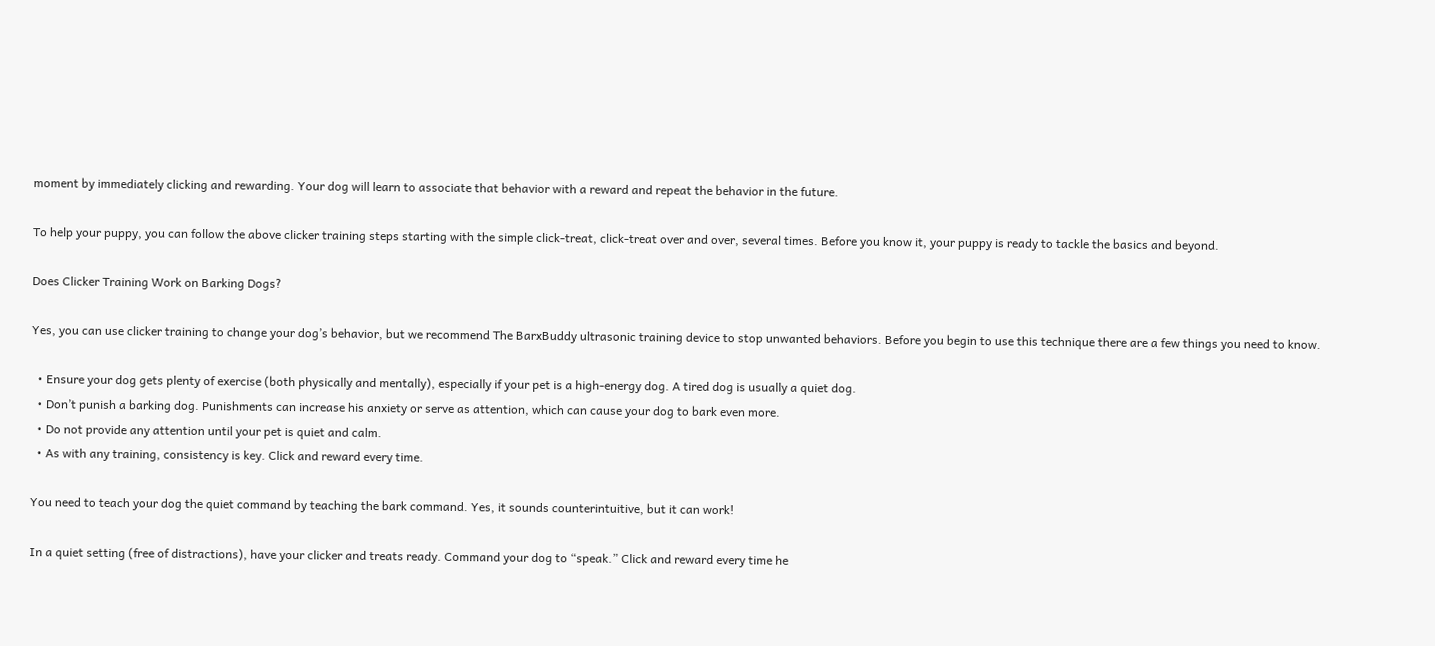moment by immediately clicking and rewarding. Your dog will learn to associate that behavior with a reward and repeat the behavior in the future.

To help your puppy, you can follow the above clicker training steps starting with the simple click-treat, click-treat over and over, several times. Before you know it, your puppy is ready to tackle the basics and beyond.

Does Clicker Training Work on Barking Dogs?

Yes, you can use clicker training to change your dog’s behavior, but we recommend The BarxBuddy ultrasonic training device to stop unwanted behaviors. Before you begin to use this technique there are a few things you need to know.

  • Ensure your dog gets plenty of exercise (both physically and mentally), especially if your pet is a high-energy dog. A tired dog is usually a quiet dog.
  • Don’t punish a barking dog. Punishments can increase his anxiety or serve as attention, which can cause your dog to bark even more.
  • Do not provide any attention until your pet is quiet and calm.
  • As with any training, consistency is key. Click and reward every time.

You need to teach your dog the quiet command by teaching the bark command. Yes, it sounds counterintuitive, but it can work!

In a quiet setting (free of distractions), have your clicker and treats ready. Command your dog to “speak.” Click and reward every time he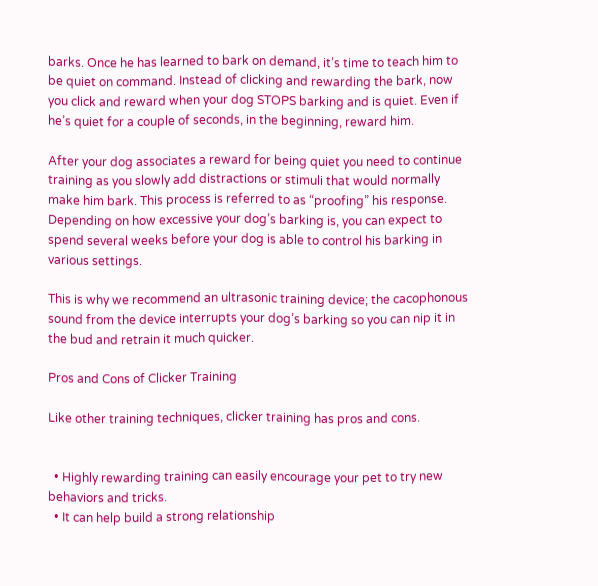barks. Once he has learned to bark on demand, it’s time to teach him to be quiet on command. Instead of clicking and rewarding the bark, now you click and reward when your dog STOPS barking and is quiet. Even if he’s quiet for a couple of seconds, in the beginning, reward him.

After your dog associates a reward for being quiet you need to continue training as you slowly add distractions or stimuli that would normally make him bark. This process is referred to as “proofing” his response. Depending on how excessive your dog’s barking is, you can expect to spend several weeks before your dog is able to control his barking in various settings.

This is why we recommend an ultrasonic training device; the cacophonous sound from the device interrupts your dog’s barking so you can nip it in the bud and retrain it much quicker.

Pros and Cons of Clicker Training

Like other training techniques, clicker training has pros and cons.


  • Highly rewarding training can easily encourage your pet to try new behaviors and tricks.
  • It can help build a strong relationship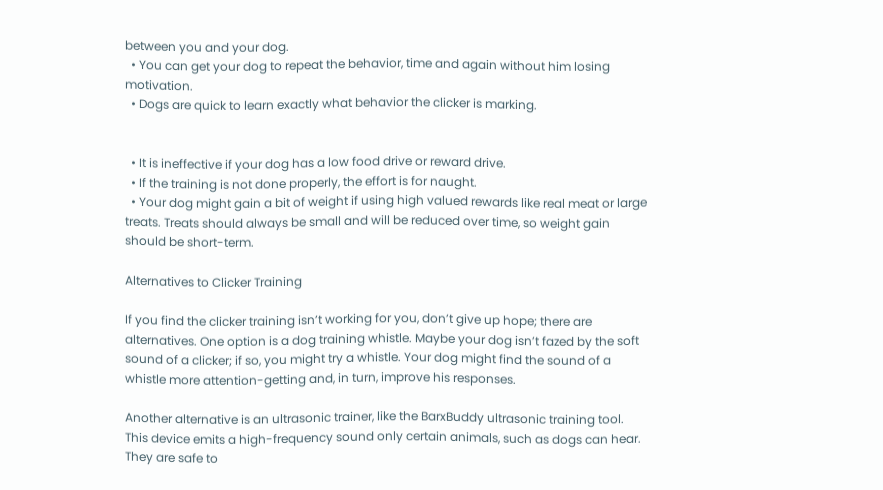between you and your dog.
  • You can get your dog to repeat the behavior, time and again without him losing motivation.
  • Dogs are quick to learn exactly what behavior the clicker is marking.


  • It is ineffective if your dog has a low food drive or reward drive.
  • If the training is not done properly, the effort is for naught.
  • Your dog might gain a bit of weight if using high valued rewards like real meat or large treats. Treats should always be small and will be reduced over time, so weight gain should be short-term.

Alternatives to Clicker Training

If you find the clicker training isn’t working for you, don’t give up hope; there are alternatives. One option is a dog training whistle. Maybe your dog isn’t fazed by the soft sound of a clicker; if so, you might try a whistle. Your dog might find the sound of a whistle more attention-getting and, in turn, improve his responses.

Another alternative is an ultrasonic trainer, like the BarxBuddy ultrasonic training tool. This device emits a high-frequency sound only certain animals, such as dogs can hear. They are safe to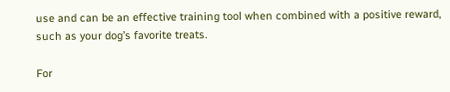use and can be an effective training tool when combined with a positive reward, such as your dog’s favorite treats.

For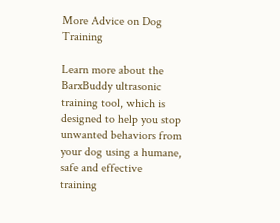More Advice on Dog Training

Learn more about the BarxBuddy ultrasonic training tool, which is designed to help you stop unwanted behaviors from your dog using a humane, safe and effective training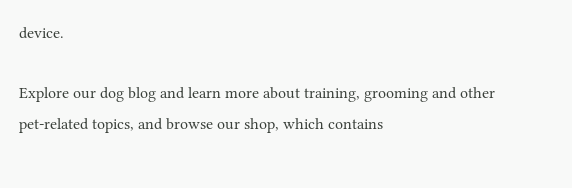device.

Explore our dog blog and learn more about training, grooming and other pet-related topics, and browse our shop, which contains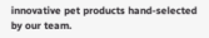innovative pet products hand-selected by our team.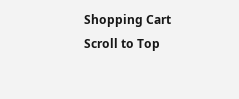Shopping Cart
Scroll to Top